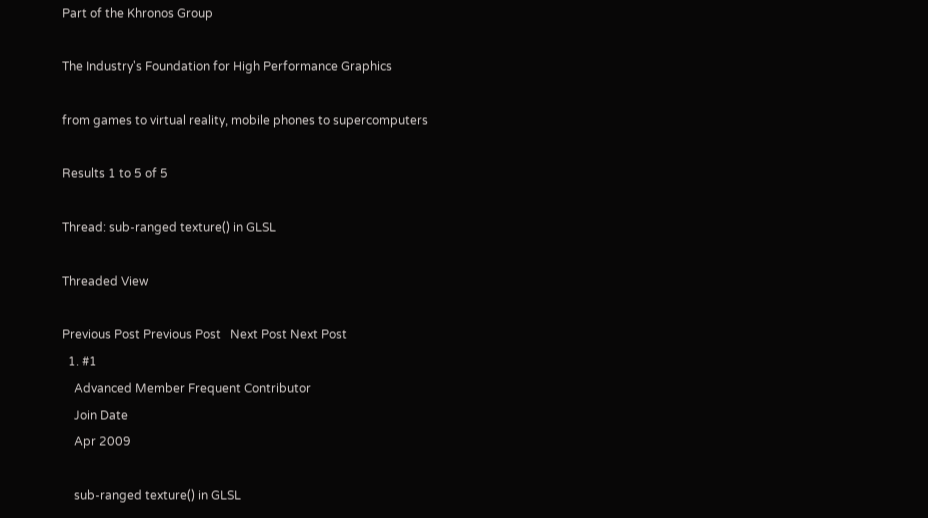Part of the Khronos Group

The Industry's Foundation for High Performance Graphics

from games to virtual reality, mobile phones to supercomputers

Results 1 to 5 of 5

Thread: sub-ranged texture() in GLSL

Threaded View

Previous Post Previous Post   Next Post Next Post
  1. #1
    Advanced Member Frequent Contributor
    Join Date
    Apr 2009

    sub-ranged texture() in GLSL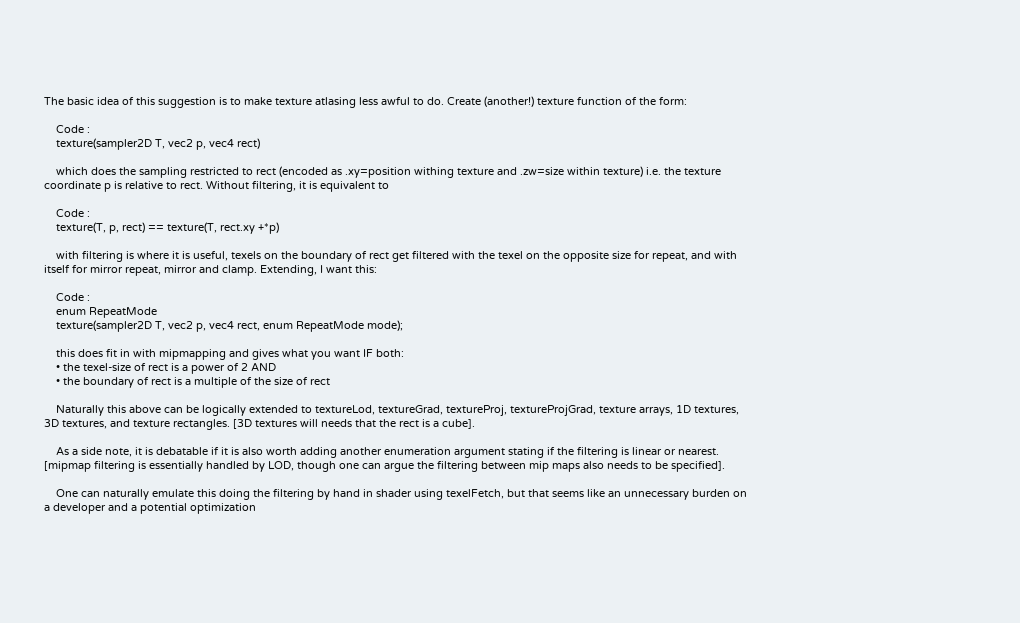The basic idea of this suggestion is to make texture atlasing less awful to do. Create (another!) texture function of the form:

    Code :
    texture(sampler2D T, vec2 p, vec4 rect)

    which does the sampling restricted to rect (encoded as .xy=position withing texture and .zw=size within texture) i.e. the texture coordinate p is relative to rect. Without filtering, it is equivalent to

    Code :
    texture(T, p, rect) == texture(T, rect.xy +*p)

    with filtering is where it is useful, texels on the boundary of rect get filtered with the texel on the opposite size for repeat, and with itself for mirror repeat, mirror and clamp. Extending, I want this:

    Code :
    enum RepeatMode
    texture(sampler2D T, vec2 p, vec4 rect, enum RepeatMode mode);

    this does fit in with mipmapping and gives what you want IF both:
    • the texel-size of rect is a power of 2 AND
    • the boundary of rect is a multiple of the size of rect

    Naturally this above can be logically extended to textureLod, textureGrad, textureProj, textureProjGrad, texture arrays, 1D textures, 3D textures, and texture rectangles. [3D textures will needs that the rect is a cube].

    As a side note, it is debatable if it is also worth adding another enumeration argument stating if the filtering is linear or nearest. [mipmap filtering is essentially handled by LOD, though one can argue the filtering between mip maps also needs to be specified].

    One can naturally emulate this doing the filtering by hand in shader using texelFetch, but that seems like an unnecessary burden on a developer and a potential optimization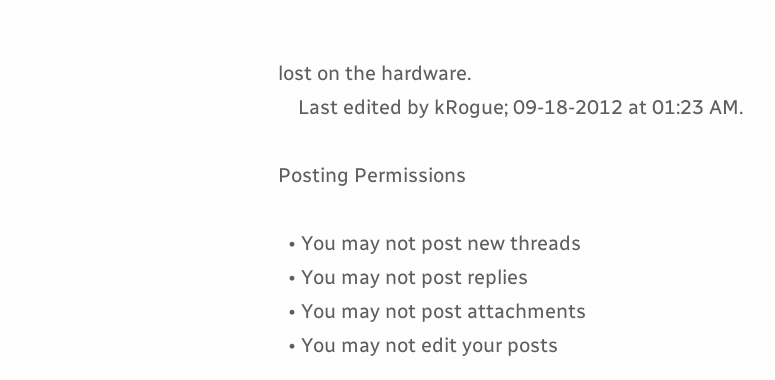lost on the hardware.
    Last edited by kRogue; 09-18-2012 at 01:23 AM.

Posting Permissions

  • You may not post new threads
  • You may not post replies
  • You may not post attachments
  • You may not edit your posts